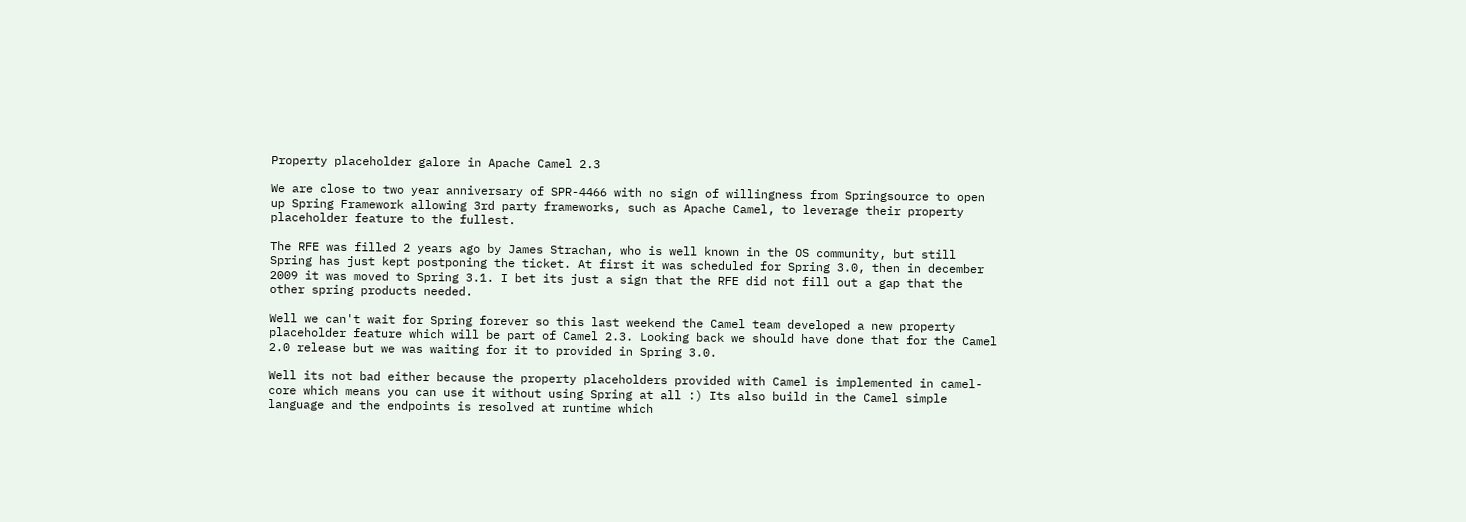Property placeholder galore in Apache Camel 2.3

We are close to two year anniversary of SPR-4466 with no sign of willingness from Springsource to open up Spring Framework allowing 3rd party frameworks, such as Apache Camel, to leverage their property placeholder feature to the fullest.

The RFE was filled 2 years ago by James Strachan, who is well known in the OS community, but still Spring has just kept postponing the ticket. At first it was scheduled for Spring 3.0, then in december 2009 it was moved to Spring 3.1. I bet its just a sign that the RFE did not fill out a gap that the other spring products needed.

Well we can't wait for Spring forever so this last weekend the Camel team developed a new property placeholder feature which will be part of Camel 2.3. Looking back we should have done that for the Camel 2.0 release but we was waiting for it to provided in Spring 3.0.

Well its not bad either because the property placeholders provided with Camel is implemented in camel-core which means you can use it without using Spring at all :) Its also build in the Camel simple language and the endpoints is resolved at runtime which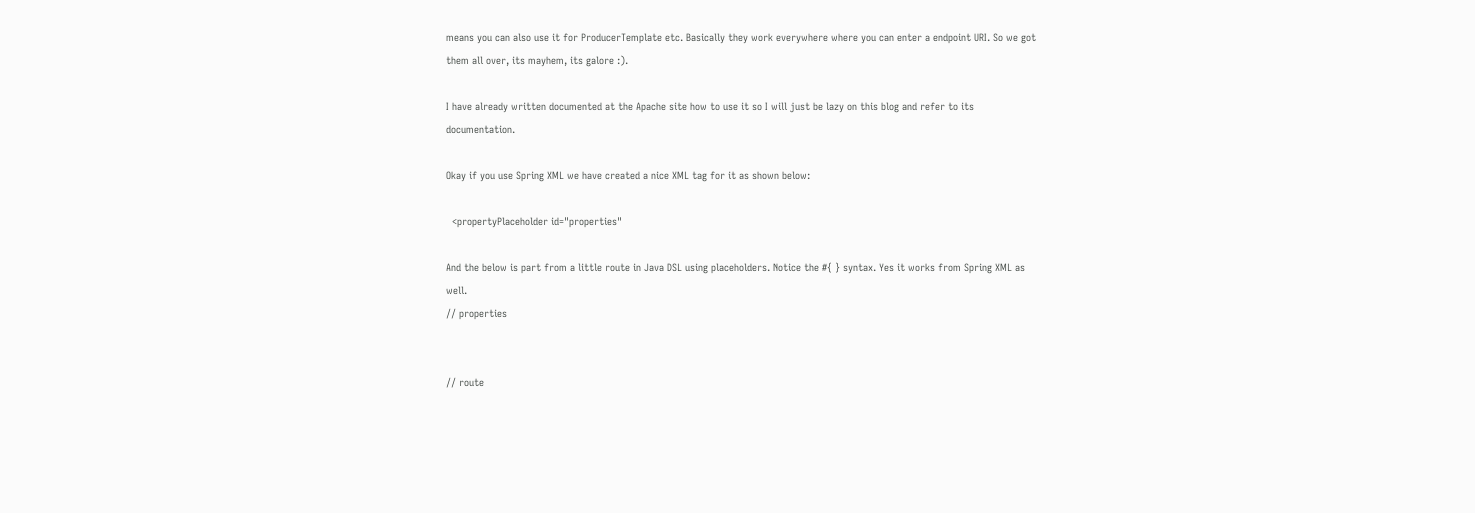means you can also use it for ProducerTemplate etc. Basically they work everywhere where you can enter a endpoint URI. So we got them all over, its mayhem, its galore :).

I have already written documented at the Apache site how to use it so I will just be lazy on this blog and refer to its documentation.

Okay if you use Spring XML we have created a nice XML tag for it as shown below:

  <propertyPlaceholder id="properties"

And the below is part from a little route in Java DSL using placeholders. Notice the #{ } syntax. Yes it works from Spring XML as well.
// properties


// route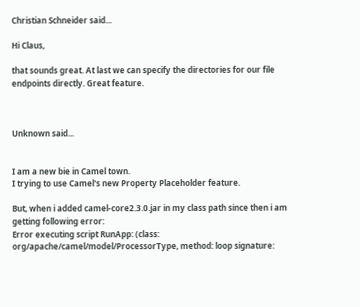Christian Schneider said...

Hi Claus,

that sounds great. At last we can specify the directories for our file endpoints directly. Great feature.



Unknown said...


I am a new bie in Camel town.
I trying to use Camel's new Property Placeholder feature.

But, when i added camel-core2.3.0.jar in my class path since then i am getting following error:
Error executing script RunApp: (class: org/apache/camel/model/ProcessorType, method: loop signature: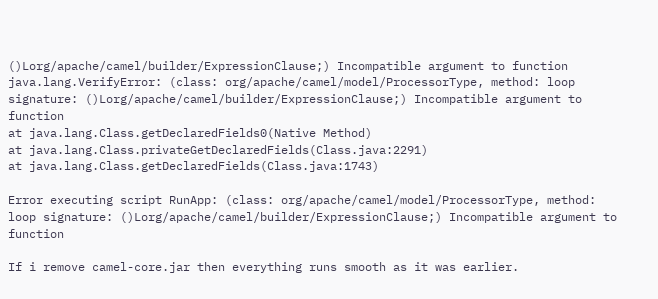()Lorg/apache/camel/builder/ExpressionClause;) Incompatible argument to function
java.lang.VerifyError: (class: org/apache/camel/model/ProcessorType, method: loop signature: ()Lorg/apache/camel/builder/ExpressionClause;) Incompatible argument to function
at java.lang.Class.getDeclaredFields0(Native Method)
at java.lang.Class.privateGetDeclaredFields(Class.java:2291)
at java.lang.Class.getDeclaredFields(Class.java:1743)

Error executing script RunApp: (class: org/apache/camel/model/ProcessorType, method: loop signature: ()Lorg/apache/camel/builder/ExpressionClause;) Incompatible argument to function

If i remove camel-core.jar then everything runs smooth as it was earlier.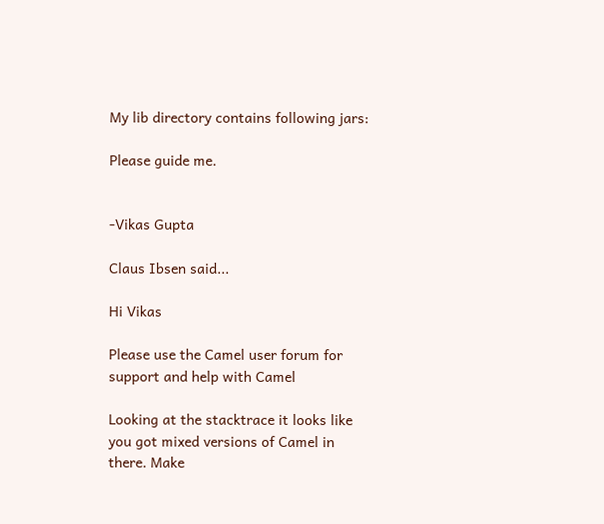My lib directory contains following jars:

Please guide me.


-Vikas Gupta

Claus Ibsen said...

Hi Vikas

Please use the Camel user forum for support and help with Camel

Looking at the stacktrace it looks like you got mixed versions of Camel in there. Make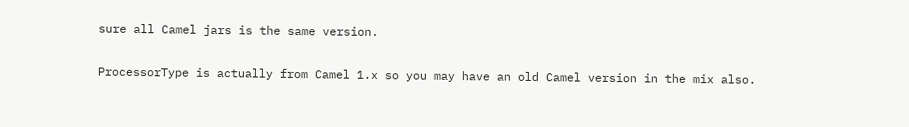sure all Camel jars is the same version.

ProcessorType is actually from Camel 1.x so you may have an old Camel version in the mix also.